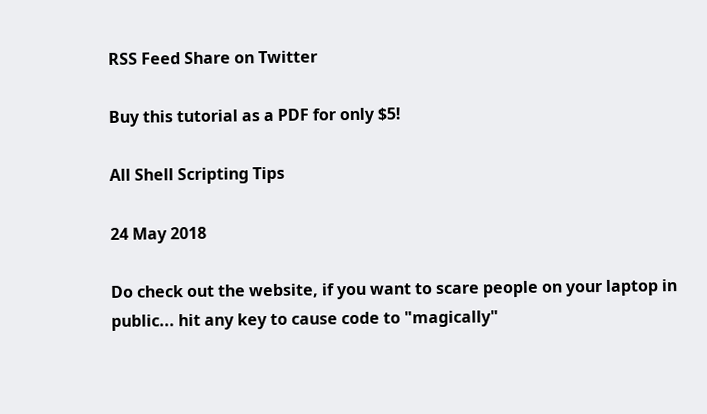RSS Feed Share on Twitter

Buy this tutorial as a PDF for only $5!

All Shell Scripting Tips

24 May 2018

Do check out the website, if you want to scare people on your laptop in public... hit any key to cause code to "magically"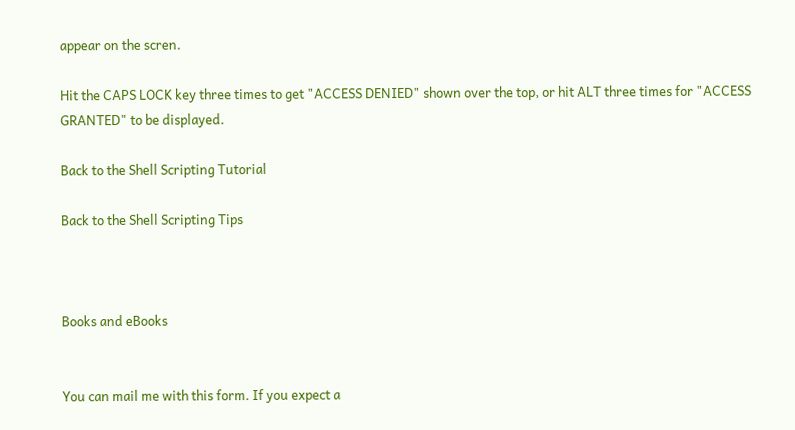appear on the scren.

Hit the CAPS LOCK key three times to get "ACCESS DENIED" shown over the top, or hit ALT three times for "ACCESS GRANTED" to be displayed.

Back to the Shell Scripting Tutorial

Back to the Shell Scripting Tips



Books and eBooks


You can mail me with this form. If you expect a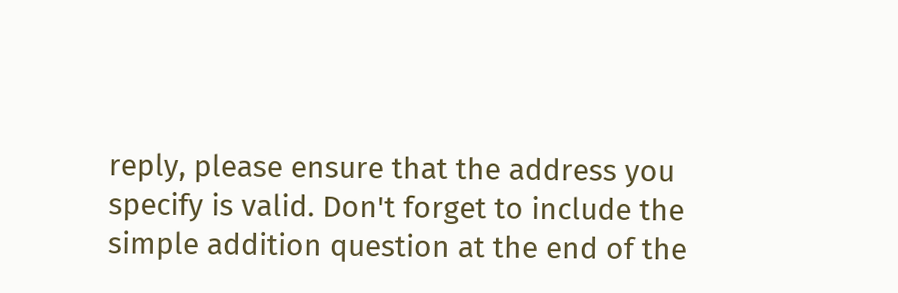reply, please ensure that the address you specify is valid. Don't forget to include the simple addition question at the end of the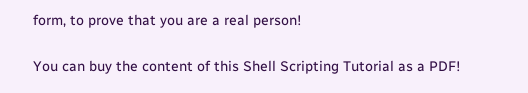form, to prove that you are a real person!

You can buy the content of this Shell Scripting Tutorial as a PDF!